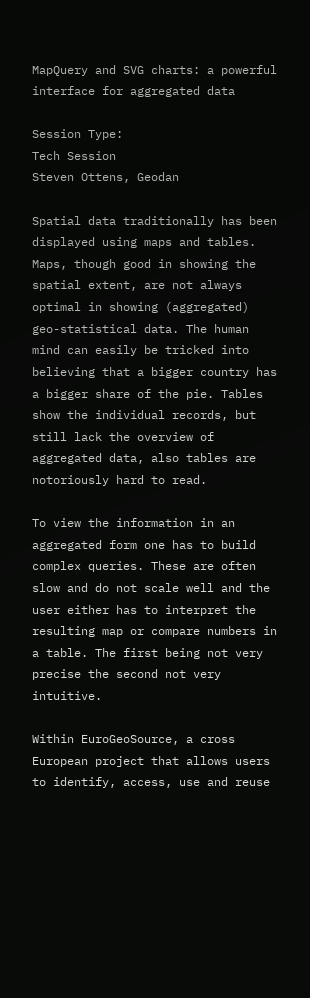MapQuery and SVG charts: a powerful interface for aggregated data

Session Type:
Tech Session
Steven Ottens, Geodan

Spatial data traditionally has been displayed using maps and tables. Maps, though good in showing the spatial extent, are not always optimal in showing (aggregated) geo-statistical data. The human mind can easily be tricked into believing that a bigger country has a bigger share of the pie. Tables show the individual records, but still lack the overview of aggregated data, also tables are notoriously hard to read.

To view the information in an aggregated form one has to build complex queries. These are often slow and do not scale well and the user either has to interpret the resulting map or compare numbers in a table. The first being not very precise the second not very intuitive.

Within EuroGeoSource, a cross European project that allows users to identify, access, use and reuse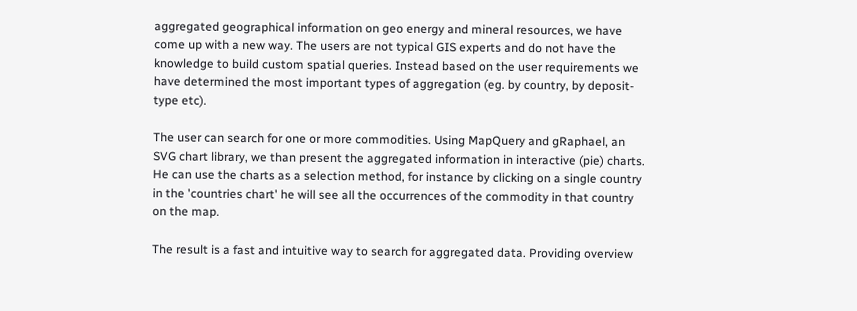aggregated geographical information on geo energy and mineral resources, we have come up with a new way. The users are not typical GIS experts and do not have the knowledge to build custom spatial queries. Instead based on the user requirements we have determined the most important types of aggregation (eg. by country, by deposit-type etc).

The user can search for one or more commodities. Using MapQuery and gRaphael, an SVG chart library, we than present the aggregated information in interactive (pie) charts. He can use the charts as a selection method, for instance by clicking on a single country in the 'countries chart' he will see all the occurrences of the commodity in that country on the map.

The result is a fast and intuitive way to search for aggregated data. Providing overview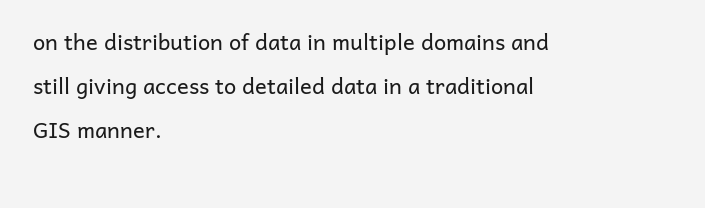on the distribution of data in multiple domains and still giving access to detailed data in a traditional GIS manner.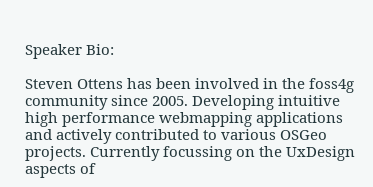Speaker Bio:

Steven Ottens has been involved in the foss4g community since 2005. Developing intuitive high performance webmapping applications and actively contributed to various OSGeo projects. Currently focussing on the UxDesign aspects of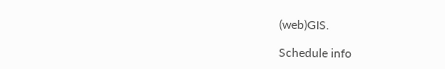(web)GIS.

Schedule info